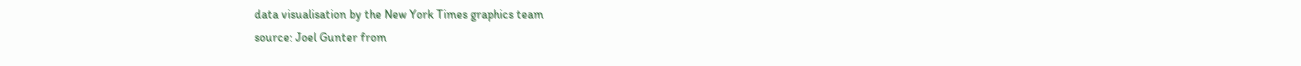data visualisation by the New York Times graphics team
source: Joel Gunter from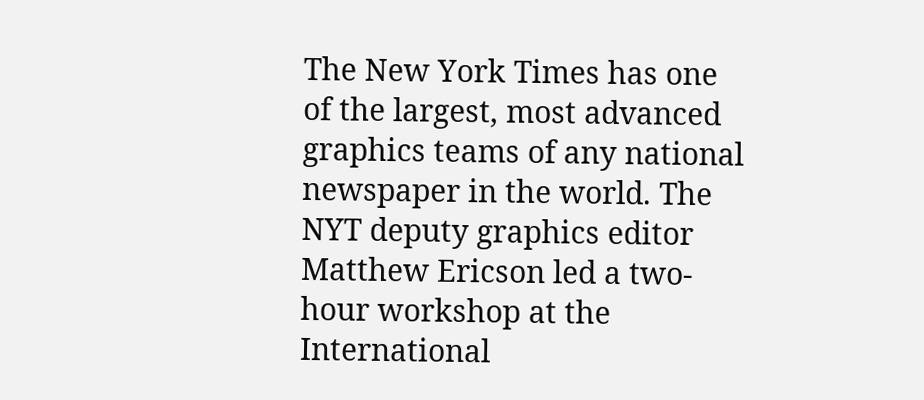The New York Times has one of the largest, most advanced graphics teams of any national newspaper in the world. The NYT deputy graphics editor Matthew Ericson led a two-hour workshop at the International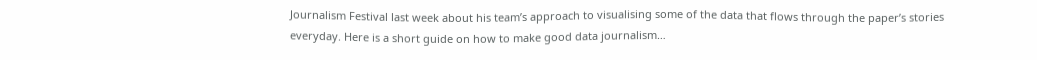Journalism Festival last week about his team’s approach to visualising some of the data that flows through the paper’s stories everyday. Here is a short guide on how to make good data journalism…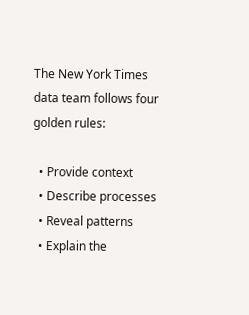The New York Times data team follows four golden rules:

  • Provide context
  • Describe processes
  • Reveal patterns
  • Explain the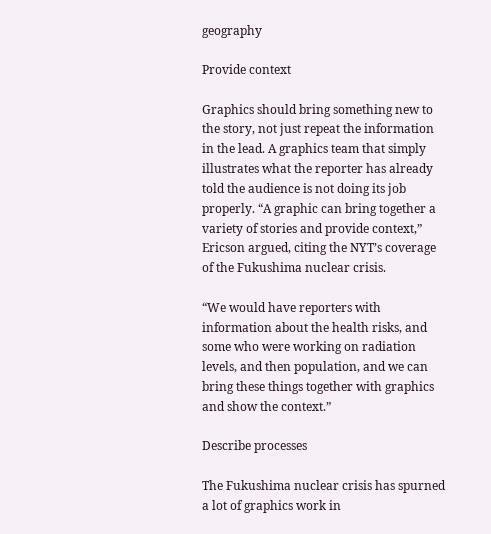geography

Provide context

Graphics should bring something new to the story, not just repeat the information in the lead. A graphics team that simply illustrates what the reporter has already told the audience is not doing its job properly. “A graphic can bring together a variety of stories and provide context,” Ericson argued, citing the NYT’s coverage of the Fukushima nuclear crisis.

“We would have reporters with information about the health risks, and some who were working on radiation levels, and then population, and we can bring these things together with graphics and show the context.”

Describe processes

The Fukushima nuclear crisis has spurned a lot of graphics work in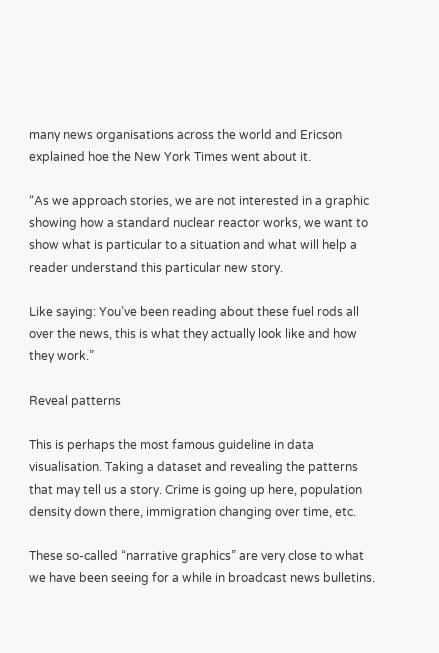many news organisations across the world and Ericson explained hoe the New York Times went about it.

“As we approach stories, we are not interested in a graphic showing how a standard nuclear reactor works, we want to show what is particular to a situation and what will help a reader understand this particular new story.

Like saying: You’ve been reading about these fuel rods all over the news, this is what they actually look like and how they work.”

Reveal patterns

This is perhaps the most famous guideline in data visualisation. Taking a dataset and revealing the patterns that may tell us a story. Crime is going up here, population density down there, immigration changing over time, etc.

These so-called “narrative graphics” are very close to what we have been seeing for a while in broadcast news bulletins.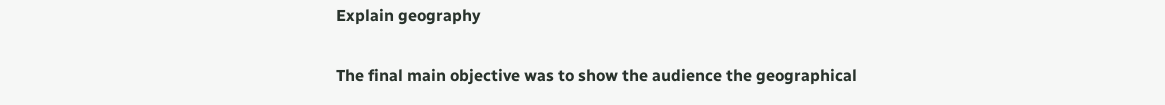Explain geography

The final main objective was to show the audience the geographical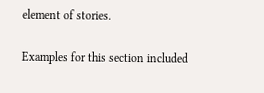element of stories.

Examples for this section included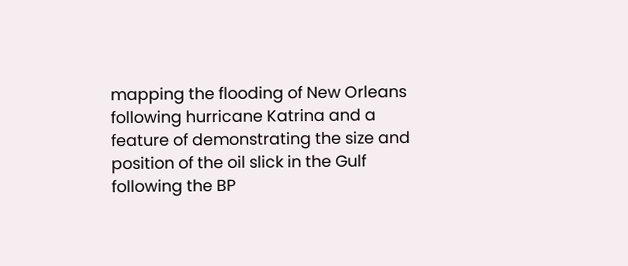mapping the flooding of New Orleans following hurricane Katrina and a feature of demonstrating the size and position of the oil slick in the Gulf following the BP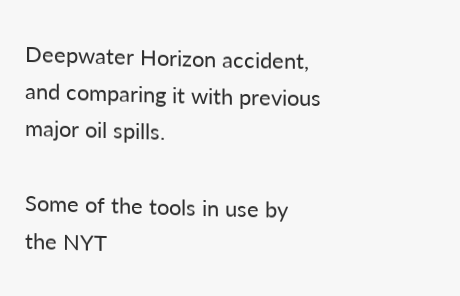Deepwater Horizon accident, and comparing it with previous major oil spills.

Some of the tools in use by the NYT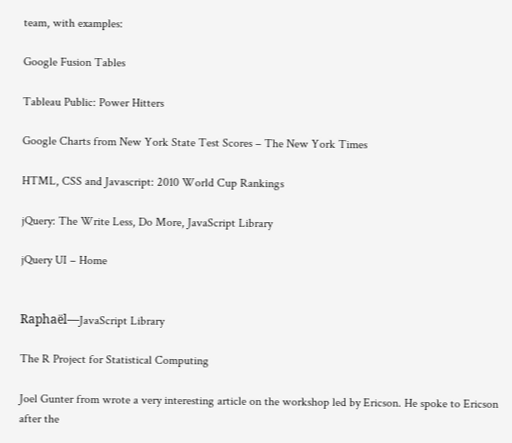team, with examples:

Google Fusion Tables

Tableau Public: Power Hitters

Google Charts from New York State Test Scores – The New York Times

HTML, CSS and Javascript: 2010 World Cup Rankings

jQuery: The Write Less, Do More, JavaScript Library

jQuery UI – Home


Raphaël—JavaScript Library

The R Project for Statistical Computing

Joel Gunter from wrote a very interesting article on the workshop led by Ericson. He spoke to Ericson after the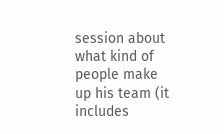session about what kind of people make up his team (it includes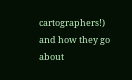cartographers!) and how they go about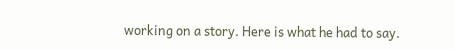working on a story. Here is what he had to say.